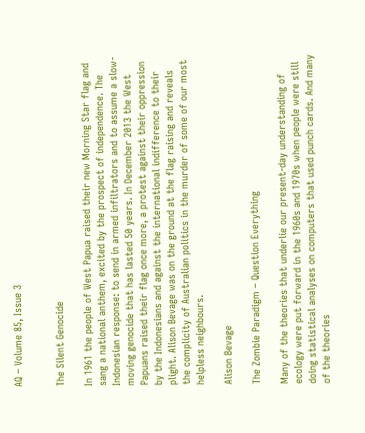AQ – Volume 85, Issue 3


The Silent Genocide

In 1961 the people of West Papua raised their new Morning Star flag and sang a national anthem, excited by the prospect of independence. The Indonesian response: to send in armed infiltrators and to assume a slow-moving genocide that has lasted 50 years. In December 2013 the West Papuans raised their flag once more, a protest against their oppression by the Indonesians and against the international indifference to their plight. Alison Bevage was on the ground at the flag raising and reveals the complicity of Australian politics in the murder of some of our most helpless neighbours.

Alison Bevage

The Zombie Paradigm – Question Everything

Many of the theories that underlie our present-day understanding of ecology were put forward in the 1960s and 1970s when people were still doing statistical analyses on computers that used punch cards. And many of the theories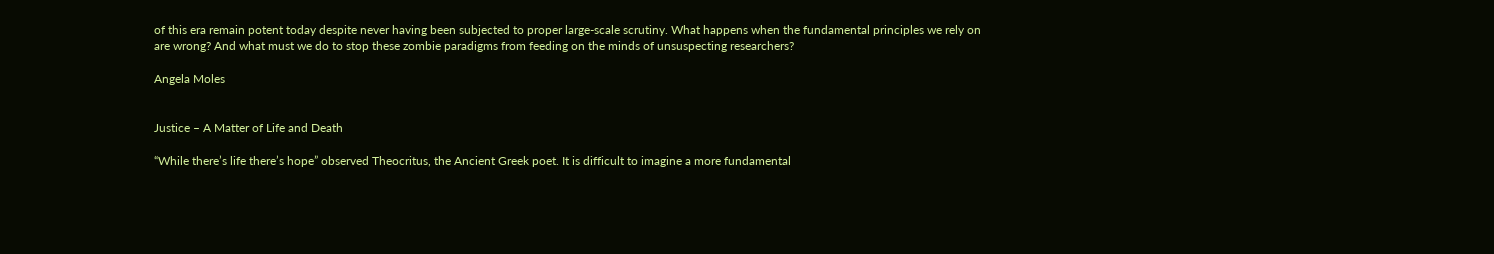of this era remain potent today despite never having been subjected to proper large-scale scrutiny. What happens when the fundamental principles we rely on are wrong? And what must we do to stop these zombie paradigms from feeding on the minds of unsuspecting researchers?

Angela Moles


Justice – A Matter of Life and Death

“While there’s life there’s hope” observed Theocritus, the Ancient Greek poet. It is difficult to imagine a more fundamental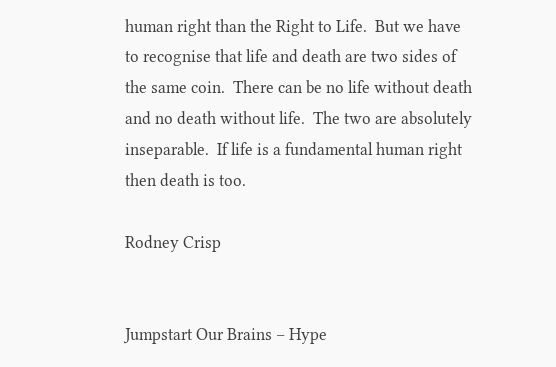human right than the Right to Life.  But we have to recognise that life and death are two sides of the same coin.  There can be no life without death and no death without life.  The two are absolutely inseparable.  If life is a fundamental human right then death is too.

Rodney Crisp


Jumpstart Our Brains – Hype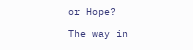or Hope?

The way in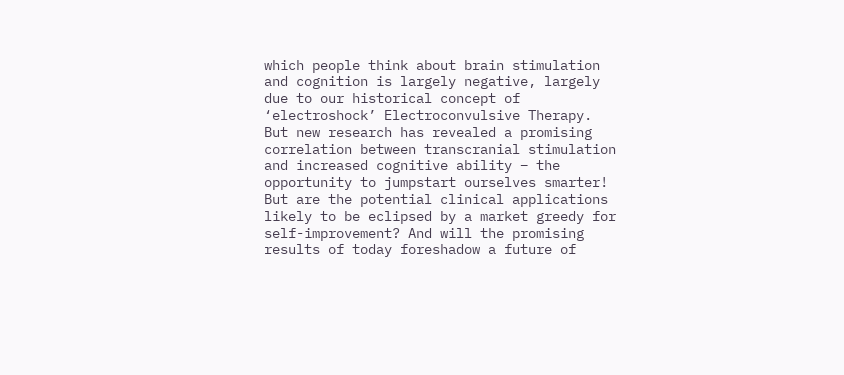which people think about brain stimulation and cognition is largely negative, largely due to our historical concept of ‘electroshock’ Electroconvulsive Therapy. But new research has revealed a promising correlation between transcranial stimulation and increased cognitive ability – the opportunity to jumpstart ourselves smarter! But are the potential clinical applications likely to be eclipsed by a market greedy for self-improvement? And will the promising results of today foreshadow a future of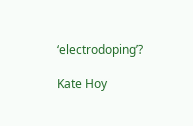‘electrodoping’?

Kate Hoy